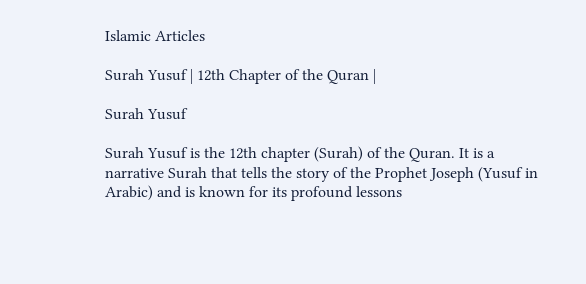Islamic Articles

Surah Yusuf | 12th Chapter of the Quran |

Surah Yusuf

Surah Yusuf is the 12th chapter (Surah) of the Quran. It is a narrative Surah that tells the story of the Prophet Joseph (Yusuf in Arabic) and is known for its profound lessons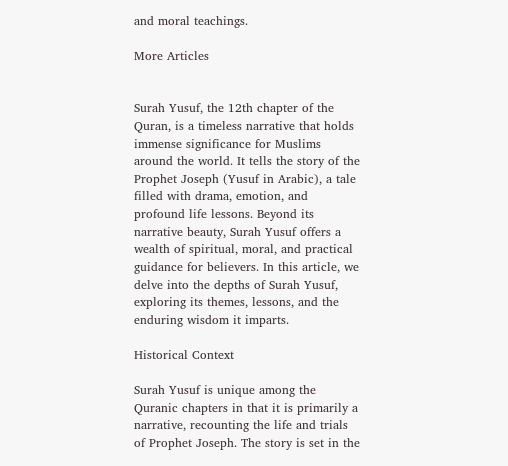and moral teachings.

More Articles


Surah Yusuf, the 12th chapter of the Quran, is a timeless narrative that holds immense significance for Muslims around the world. It tells the story of the Prophet Joseph (Yusuf in Arabic), a tale filled with drama, emotion, and profound life lessons. Beyond its narrative beauty, Surah Yusuf offers a wealth of spiritual, moral, and practical guidance for believers. In this article, we delve into the depths of Surah Yusuf, exploring its themes, lessons, and the enduring wisdom it imparts.

Historical Context

Surah Yusuf is unique among the Quranic chapters in that it is primarily a narrative, recounting the life and trials of Prophet Joseph. The story is set in the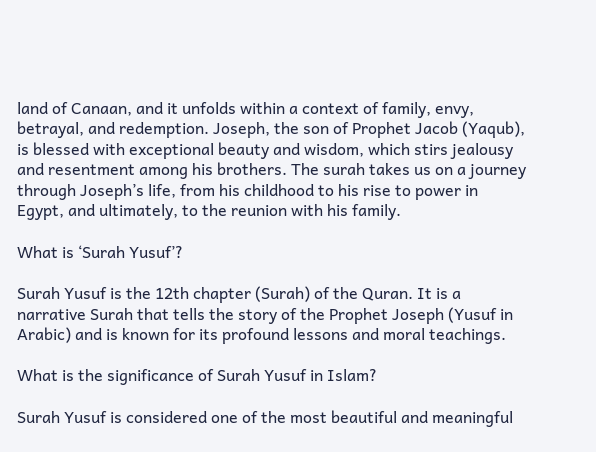land of Canaan, and it unfolds within a context of family, envy, betrayal, and redemption. Joseph, the son of Prophet Jacob (Yaqub), is blessed with exceptional beauty and wisdom, which stirs jealousy and resentment among his brothers. The surah takes us on a journey through Joseph’s life, from his childhood to his rise to power in Egypt, and ultimately, to the reunion with his family.

What is ‘Surah Yusuf’?

Surah Yusuf is the 12th chapter (Surah) of the Quran. It is a narrative Surah that tells the story of the Prophet Joseph (Yusuf in Arabic) and is known for its profound lessons and moral teachings.

What is the significance of Surah Yusuf in Islam?

Surah Yusuf is considered one of the most beautiful and meaningful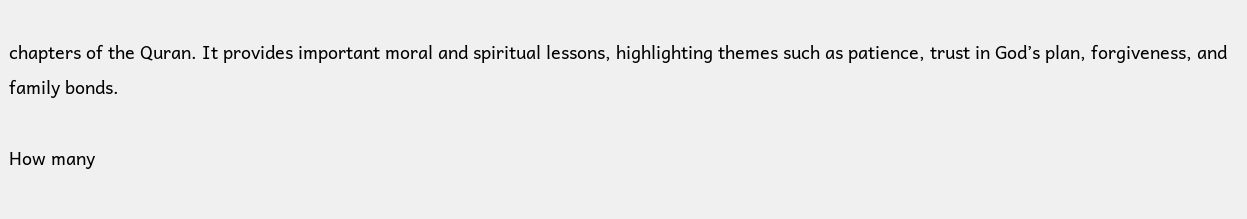chapters of the Quran. It provides important moral and spiritual lessons, highlighting themes such as patience, trust in God’s plan, forgiveness, and family bonds.

How many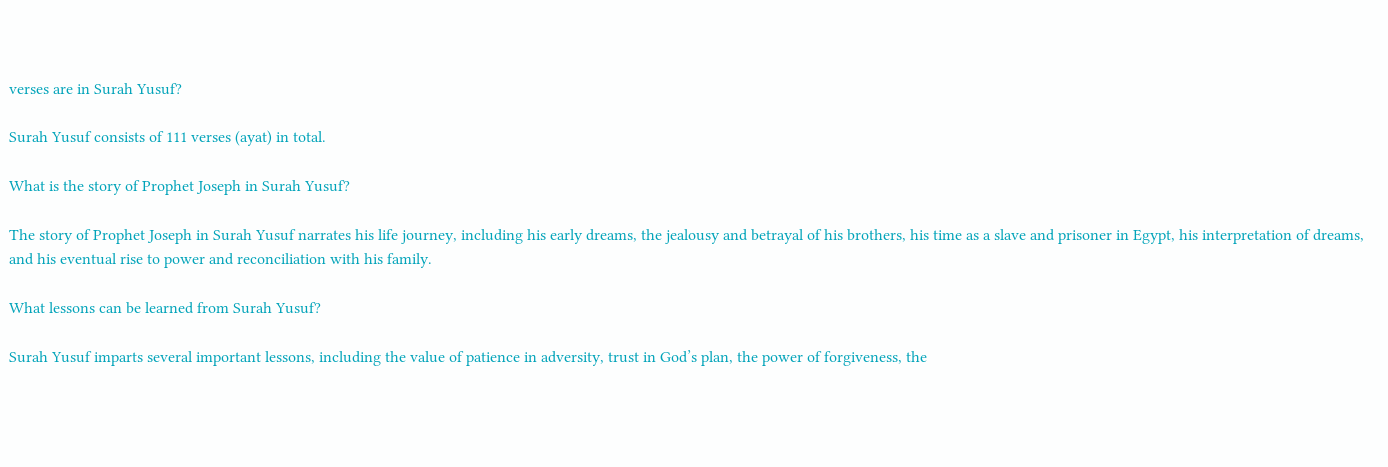verses are in Surah Yusuf?

Surah Yusuf consists of 111 verses (ayat) in total.

What is the story of Prophet Joseph in Surah Yusuf?

The story of Prophet Joseph in Surah Yusuf narrates his life journey, including his early dreams, the jealousy and betrayal of his brothers, his time as a slave and prisoner in Egypt, his interpretation of dreams, and his eventual rise to power and reconciliation with his family.

What lessons can be learned from Surah Yusuf?

Surah Yusuf imparts several important lessons, including the value of patience in adversity, trust in God’s plan, the power of forgiveness, the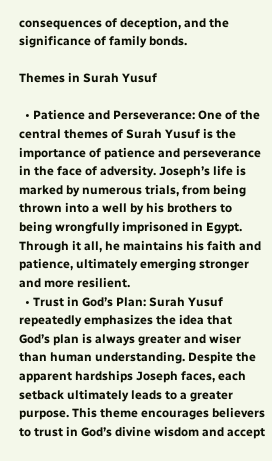consequences of deception, and the significance of family bonds.

Themes in Surah Yusuf

  • Patience and Perseverance: One of the central themes of Surah Yusuf is the importance of patience and perseverance in the face of adversity. Joseph’s life is marked by numerous trials, from being thrown into a well by his brothers to being wrongfully imprisoned in Egypt. Through it all, he maintains his faith and patience, ultimately emerging stronger and more resilient.
  • Trust in God’s Plan: Surah Yusuf repeatedly emphasizes the idea that God’s plan is always greater and wiser than human understanding. Despite the apparent hardships Joseph faces, each setback ultimately leads to a greater purpose. This theme encourages believers to trust in God’s divine wisdom and accept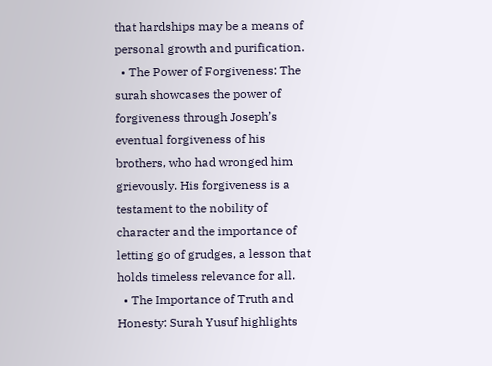that hardships may be a means of personal growth and purification.
  • The Power of Forgiveness: The surah showcases the power of forgiveness through Joseph’s eventual forgiveness of his brothers, who had wronged him grievously. His forgiveness is a testament to the nobility of character and the importance of letting go of grudges, a lesson that holds timeless relevance for all.
  • The Importance of Truth and Honesty: Surah Yusuf highlights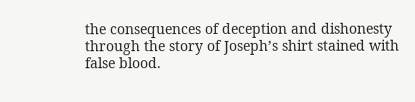the consequences of deception and dishonesty through the story of Joseph’s shirt stained with false blood.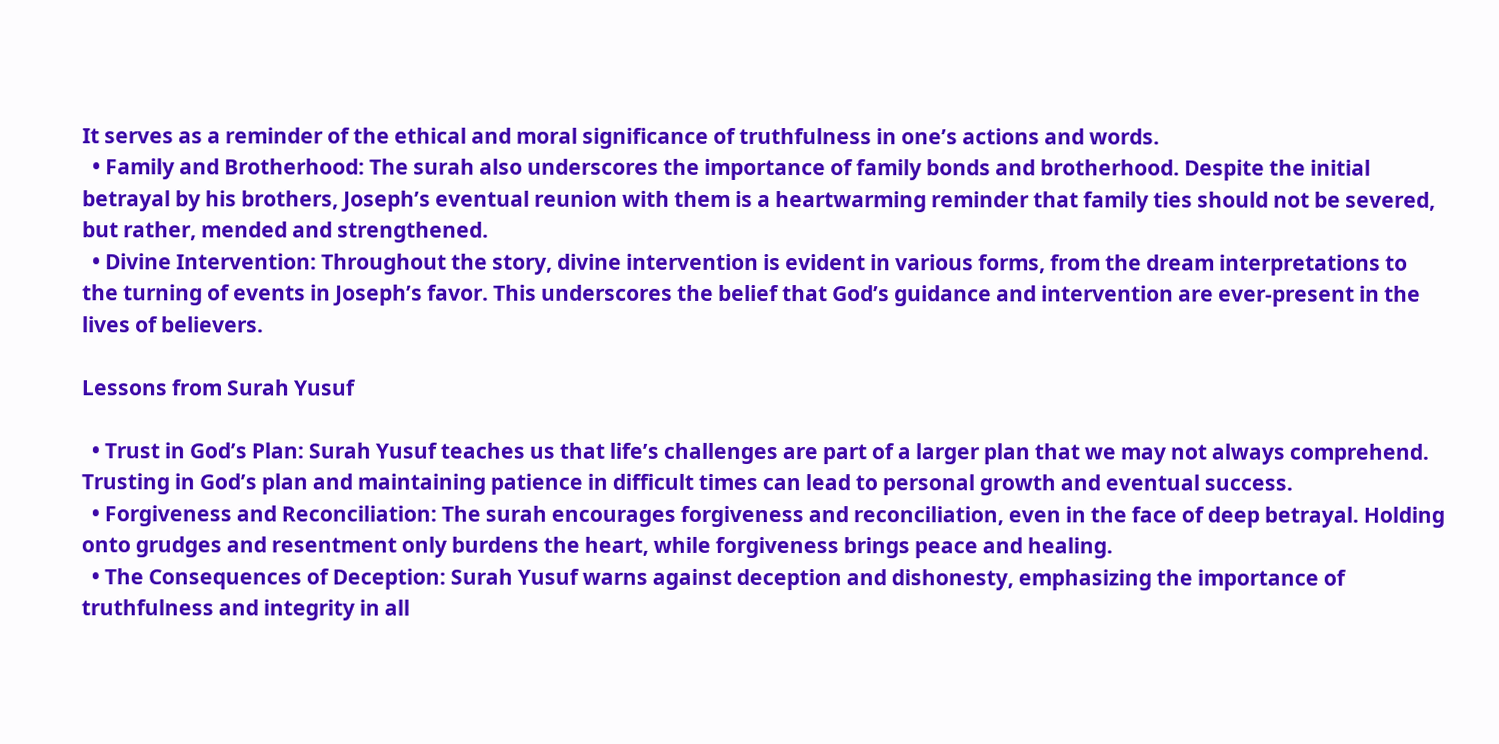It serves as a reminder of the ethical and moral significance of truthfulness in one’s actions and words.
  • Family and Brotherhood: The surah also underscores the importance of family bonds and brotherhood. Despite the initial betrayal by his brothers, Joseph’s eventual reunion with them is a heartwarming reminder that family ties should not be severed, but rather, mended and strengthened.
  • Divine Intervention: Throughout the story, divine intervention is evident in various forms, from the dream interpretations to the turning of events in Joseph’s favor. This underscores the belief that God’s guidance and intervention are ever-present in the lives of believers.

Lessons from Surah Yusuf

  • Trust in God’s Plan: Surah Yusuf teaches us that life’s challenges are part of a larger plan that we may not always comprehend. Trusting in God’s plan and maintaining patience in difficult times can lead to personal growth and eventual success.
  • Forgiveness and Reconciliation: The surah encourages forgiveness and reconciliation, even in the face of deep betrayal. Holding onto grudges and resentment only burdens the heart, while forgiveness brings peace and healing.
  • The Consequences of Deception: Surah Yusuf warns against deception and dishonesty, emphasizing the importance of truthfulness and integrity in all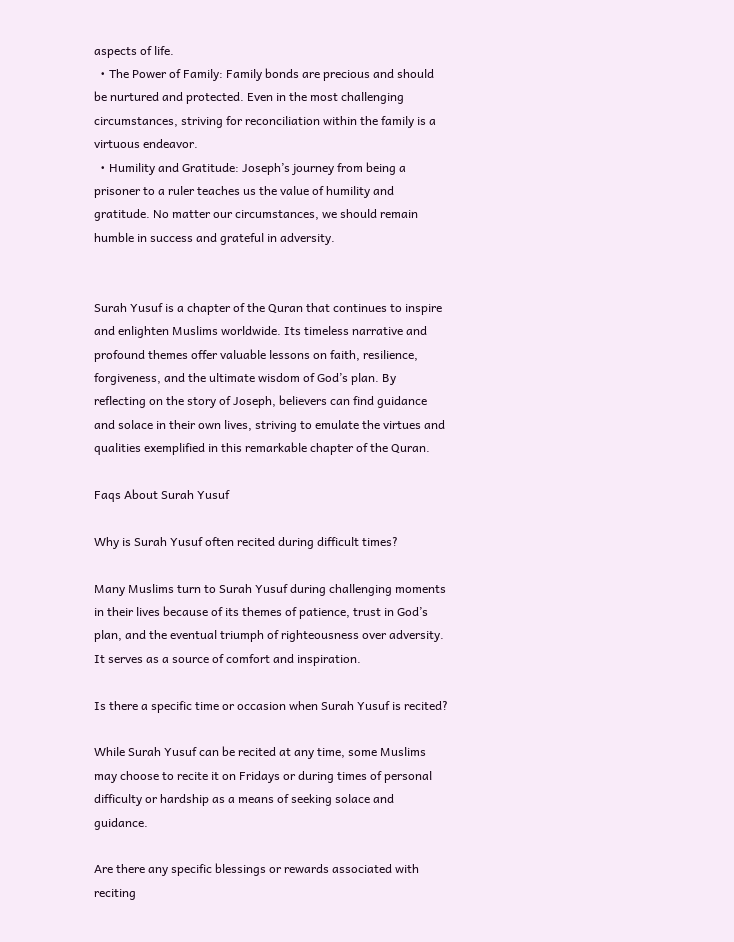aspects of life.
  • The Power of Family: Family bonds are precious and should be nurtured and protected. Even in the most challenging circumstances, striving for reconciliation within the family is a virtuous endeavor.
  • Humility and Gratitude: Joseph’s journey from being a prisoner to a ruler teaches us the value of humility and gratitude. No matter our circumstances, we should remain humble in success and grateful in adversity.


Surah Yusuf is a chapter of the Quran that continues to inspire and enlighten Muslims worldwide. Its timeless narrative and profound themes offer valuable lessons on faith, resilience, forgiveness, and the ultimate wisdom of God’s plan. By reflecting on the story of Joseph, believers can find guidance and solace in their own lives, striving to emulate the virtues and qualities exemplified in this remarkable chapter of the Quran.

Faqs About Surah Yusuf

Why is Surah Yusuf often recited during difficult times?

Many Muslims turn to Surah Yusuf during challenging moments in their lives because of its themes of patience, trust in God’s plan, and the eventual triumph of righteousness over adversity. It serves as a source of comfort and inspiration.

Is there a specific time or occasion when Surah Yusuf is recited?

While Surah Yusuf can be recited at any time, some Muslims may choose to recite it on Fridays or during times of personal difficulty or hardship as a means of seeking solace and guidance.

Are there any specific blessings or rewards associated with reciting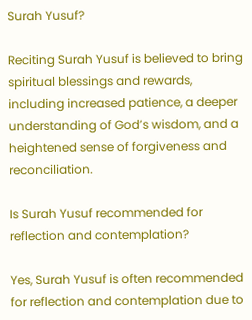Surah Yusuf?

Reciting Surah Yusuf is believed to bring spiritual blessings and rewards, including increased patience, a deeper understanding of God’s wisdom, and a heightened sense of forgiveness and reconciliation.

Is Surah Yusuf recommended for reflection and contemplation?

Yes, Surah Yusuf is often recommended for reflection and contemplation due to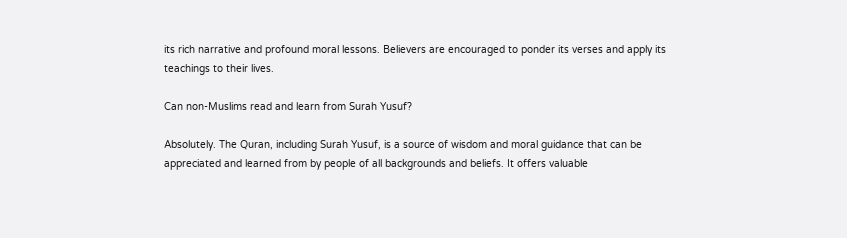its rich narrative and profound moral lessons. Believers are encouraged to ponder its verses and apply its teachings to their lives.

Can non-Muslims read and learn from Surah Yusuf?

Absolutely. The Quran, including Surah Yusuf, is a source of wisdom and moral guidance that can be appreciated and learned from by people of all backgrounds and beliefs. It offers valuable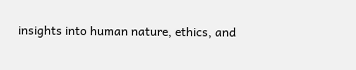insights into human nature, ethics, and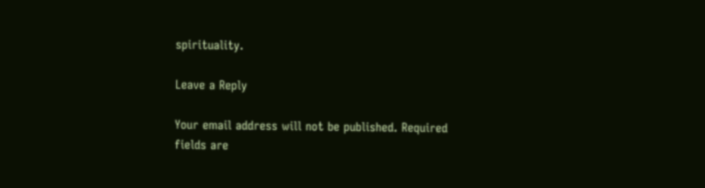spirituality.

Leave a Reply

Your email address will not be published. Required fields are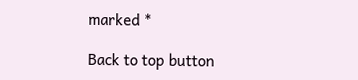marked *

Back to top button